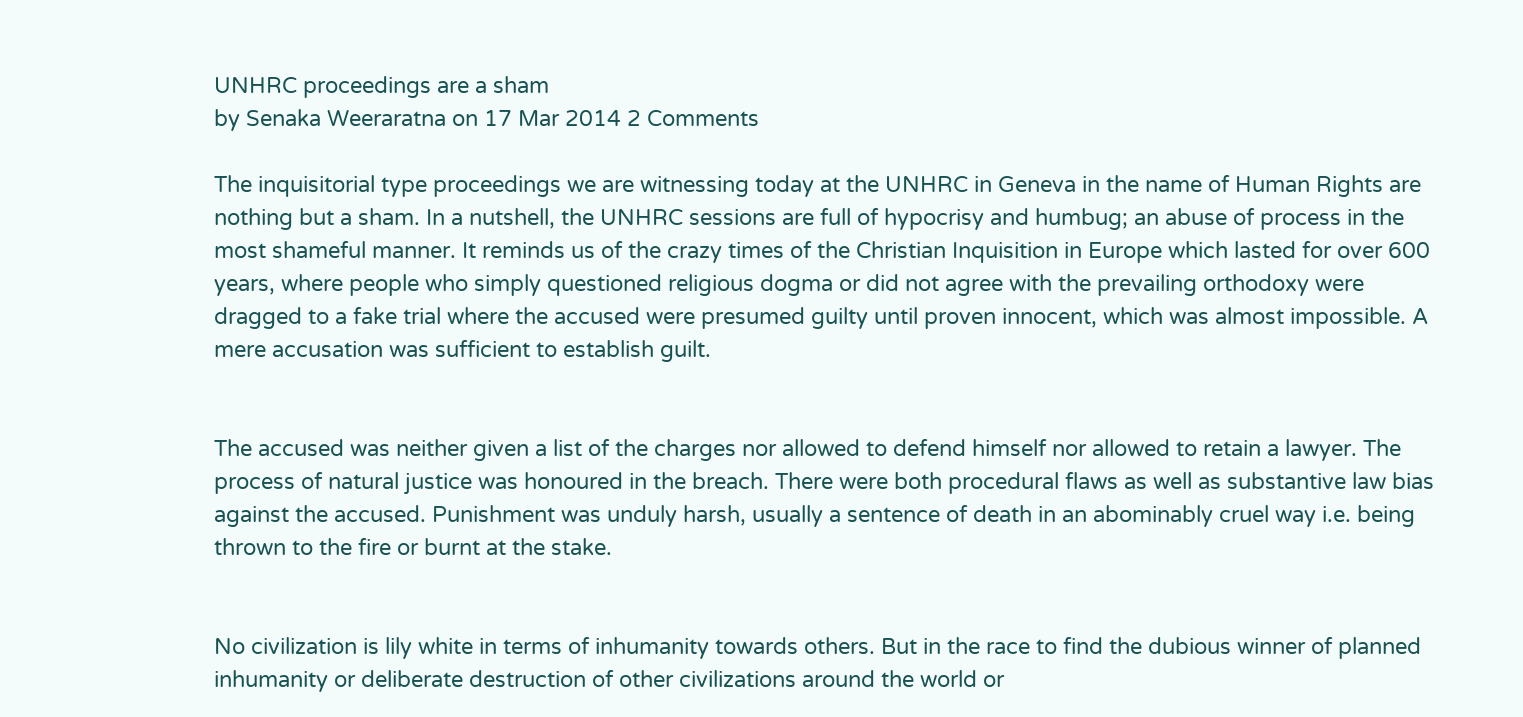UNHRC proceedings are a sham
by Senaka Weeraratna on 17 Mar 2014 2 Comments

The inquisitorial type proceedings we are witnessing today at the UNHRC in Geneva in the name of Human Rights are nothing but a sham. In a nutshell, the UNHRC sessions are full of hypocrisy and humbug; an abuse of process in the most shameful manner. It reminds us of the crazy times of the Christian Inquisition in Europe which lasted for over 600 years, where people who simply questioned religious dogma or did not agree with the prevailing orthodoxy were dragged to a fake trial where the accused were presumed guilty until proven innocent, which was almost impossible. A mere accusation was sufficient to establish guilt.


The accused was neither given a list of the charges nor allowed to defend himself nor allowed to retain a lawyer. The process of natural justice was honoured in the breach. There were both procedural flaws as well as substantive law bias against the accused. Punishment was unduly harsh, usually a sentence of death in an abominably cruel way i.e. being thrown to the fire or burnt at the stake.


No civilization is lily white in terms of inhumanity towards others. But in the race to find the dubious winner of planned inhumanity or deliberate destruction of other civilizations around the world or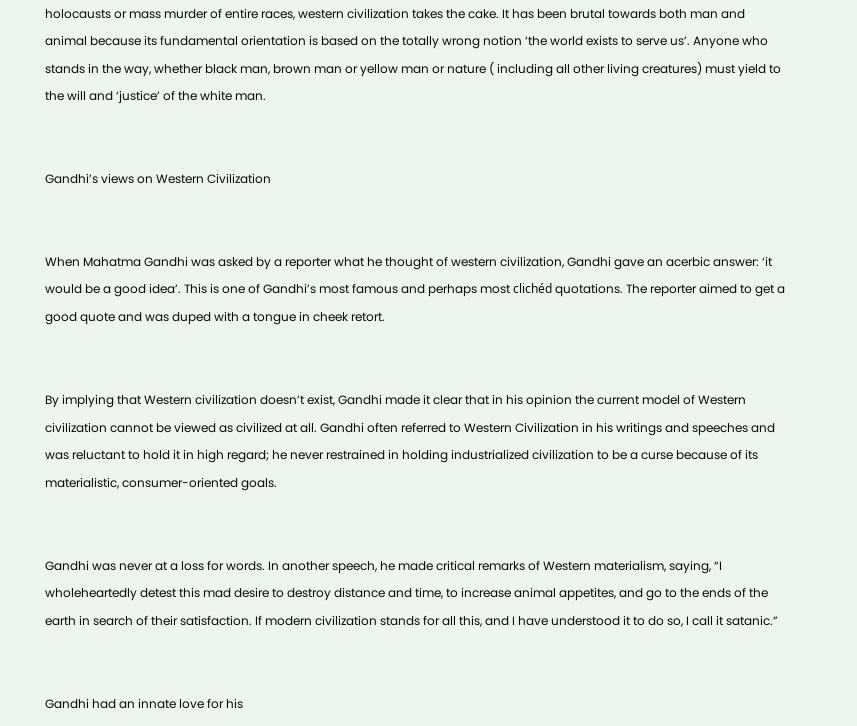holocausts or mass murder of entire races, western civilization takes the cake. It has been brutal towards both man and animal because its fundamental orientation is based on the totally wrong notion ‘the world exists to serve us’. Anyone who stands in the way, whether black man, brown man or yellow man or nature ( including all other living creatures) must yield to the will and ‘justice’ of the white man.


Gandhi’s views on Western Civilization


When Mahatma Gandhi was asked by a reporter what he thought of western civilization, Gandhi gave an acerbic answer: ‘it would be a good idea’. This is one of Gandhi’s most famous and perhaps most clichéd quotations. The reporter aimed to get a good quote and was duped with a tongue in cheek retort.


By implying that Western civilization doesn’t exist, Gandhi made it clear that in his opinion the current model of Western civilization cannot be viewed as civilized at all. Gandhi often referred to Western Civilization in his writings and speeches and was reluctant to hold it in high regard; he never restrained in holding industrialized civilization to be a curse because of its materialistic, consumer-oriented goals.


Gandhi was never at a loss for words. In another speech, he made critical remarks of Western materialism, saying, “I wholeheartedly detest this mad desire to destroy distance and time, to increase animal appetites, and go to the ends of the earth in search of their satisfaction. If modern civilization stands for all this, and I have understood it to do so, I call it satanic.”


Gandhi had an innate love for his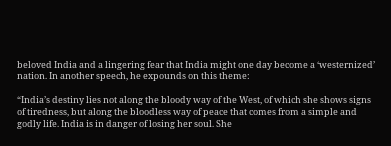beloved India and a lingering fear that India might one day become a ‘westernized’ nation. In another speech, he expounds on this theme:

“India’s destiny lies not along the bloody way of the West, of which she shows signs of tiredness, but along the bloodless way of peace that comes from a simple and godly life. India is in danger of losing her soul. She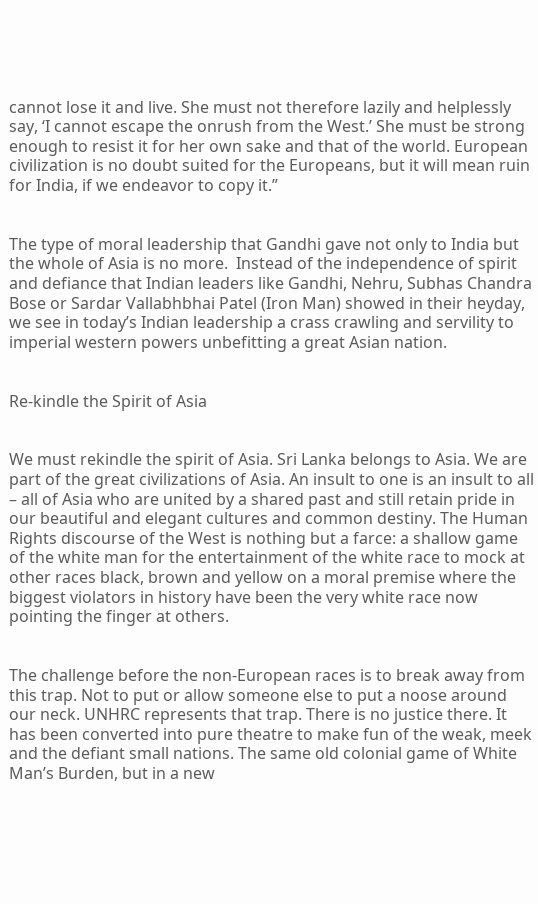cannot lose it and live. She must not therefore lazily and helplessly say, ‘I cannot escape the onrush from the West.’ She must be strong enough to resist it for her own sake and that of the world. European civilization is no doubt suited for the Europeans, but it will mean ruin for India, if we endeavor to copy it.”


The type of moral leadership that Gandhi gave not only to India but the whole of Asia is no more.  Instead of the independence of spirit and defiance that Indian leaders like Gandhi, Nehru, Subhas Chandra Bose or Sardar Vallabhbhai Patel (Iron Man) showed in their heyday, we see in today’s Indian leadership a crass crawling and servility to imperial western powers unbefitting a great Asian nation.


Re-kindle the Spirit of Asia


We must rekindle the spirit of Asia. Sri Lanka belongs to Asia. We are part of the great civilizations of Asia. An insult to one is an insult to all – all of Asia who are united by a shared past and still retain pride in our beautiful and elegant cultures and common destiny. The Human Rights discourse of the West is nothing but a farce: a shallow game of the white man for the entertainment of the white race to mock at other races black, brown and yellow on a moral premise where the biggest violators in history have been the very white race now pointing the finger at others.


The challenge before the non-European races is to break away from this trap. Not to put or allow someone else to put a noose around our neck. UNHRC represents that trap. There is no justice there. It has been converted into pure theatre to make fun of the weak, meek and the defiant small nations. The same old colonial game of White Man’s Burden, but in a new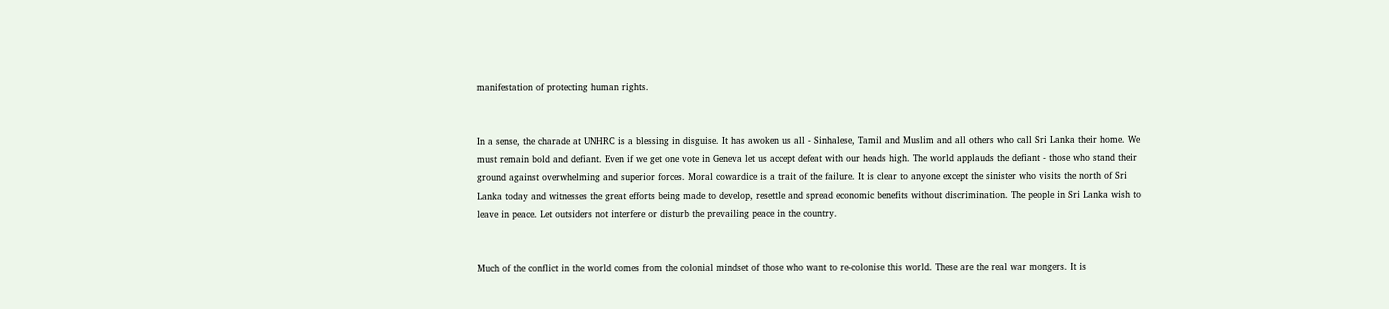manifestation of protecting human rights.


In a sense, the charade at UNHRC is a blessing in disguise. It has awoken us all - Sinhalese, Tamil and Muslim and all others who call Sri Lanka their home. We must remain bold and defiant. Even if we get one vote in Geneva let us accept defeat with our heads high. The world applauds the defiant - those who stand their ground against overwhelming and superior forces. Moral cowardice is a trait of the failure. It is clear to anyone except the sinister who visits the north of Sri Lanka today and witnesses the great efforts being made to develop, resettle and spread economic benefits without discrimination. The people in Sri Lanka wish to leave in peace. Let outsiders not interfere or disturb the prevailing peace in the country.


Much of the conflict in the world comes from the colonial mindset of those who want to re-colonise this world. These are the real war mongers. It is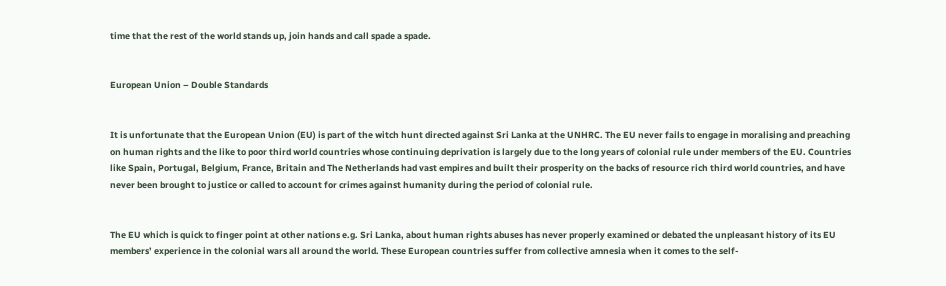time that the rest of the world stands up, join hands and call spade a spade.


European Union – Double Standards


It is unfortunate that the European Union (EU) is part of the witch hunt directed against Sri Lanka at the UNHRC. The EU never fails to engage in moralising and preaching on human rights and the like to poor third world countries whose continuing deprivation is largely due to the long years of colonial rule under members of the EU. Countries like Spain, Portugal, Belgium, France, Britain and The Netherlands had vast empires and built their prosperity on the backs of resource rich third world countries, and have never been brought to justice or called to account for crimes against humanity during the period of colonial rule.


The EU which is quick to finger point at other nations e.g. Sri Lanka, about human rights abuses has never properly examined or debated the unpleasant history of its EU members’ experience in the colonial wars all around the world. These European countries suffer from collective amnesia when it comes to the self-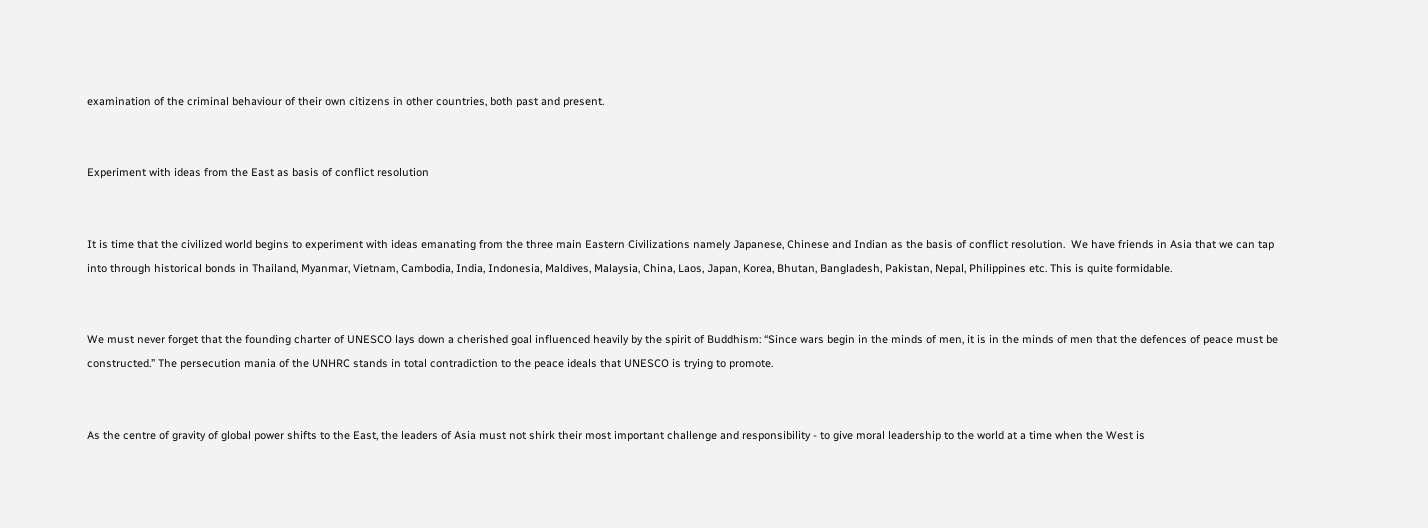examination of the criminal behaviour of their own citizens in other countries, both past and present.


Experiment with ideas from the East as basis of conflict resolution


It is time that the civilized world begins to experiment with ideas emanating from the three main Eastern Civilizations namely Japanese, Chinese and Indian as the basis of conflict resolution.  We have friends in Asia that we can tap into through historical bonds in Thailand, Myanmar, Vietnam, Cambodia, India, Indonesia, Maldives, Malaysia, China, Laos, Japan, Korea, Bhutan, Bangladesh, Pakistan, Nepal, Philippines etc. This is quite formidable.


We must never forget that the founding charter of UNESCO lays down a cherished goal influenced heavily by the spirit of Buddhism: “Since wars begin in the minds of men, it is in the minds of men that the defences of peace must be constructed.” The persecution mania of the UNHRC stands in total contradiction to the peace ideals that UNESCO is trying to promote.


As the centre of gravity of global power shifts to the East, the leaders of Asia must not shirk their most important challenge and responsibility - to give moral leadership to the world at a time when the West is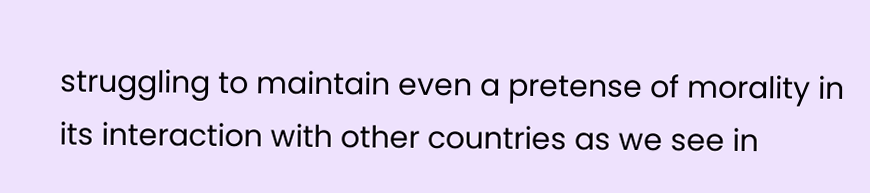struggling to maintain even a pretense of morality in its interaction with other countries as we see in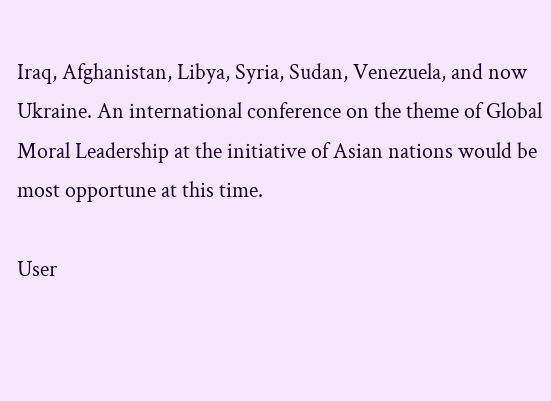Iraq, Afghanistan, Libya, Syria, Sudan, Venezuela, and now Ukraine. An international conference on the theme of Global Moral Leadership at the initiative of Asian nations would be most opportune at this time.

User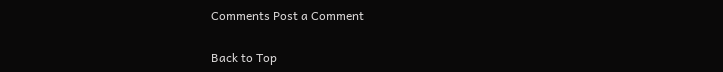Comments Post a Comment

Back to Top